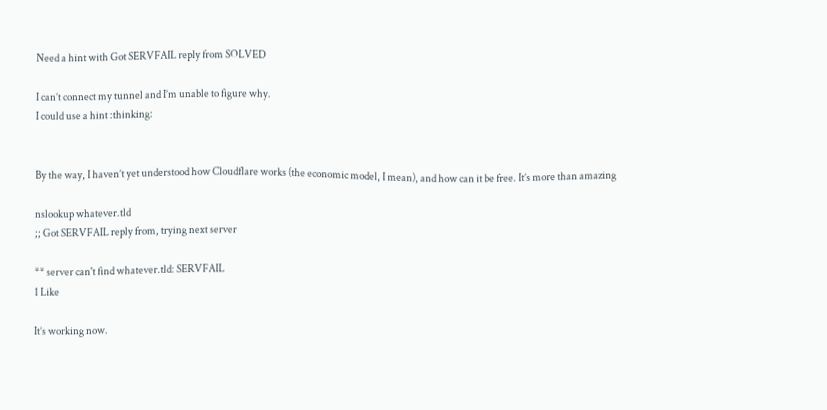Need a hint with Got SERVFAIL reply from SOLVED

I can’t connect my tunnel and I’m unable to figure why.
I could use a hint :thinking:


By the way, I haven’t yet understood how Cloudflare works (the economic model, I mean), and how can it be free. It’s more than amazing

nslookup whatever.tld
;; Got SERVFAIL reply from, trying next server

** server can't find whatever.tld: SERVFAIL
1 Like

It’s working now.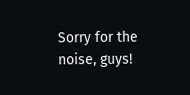Sorry for the noise, guys!